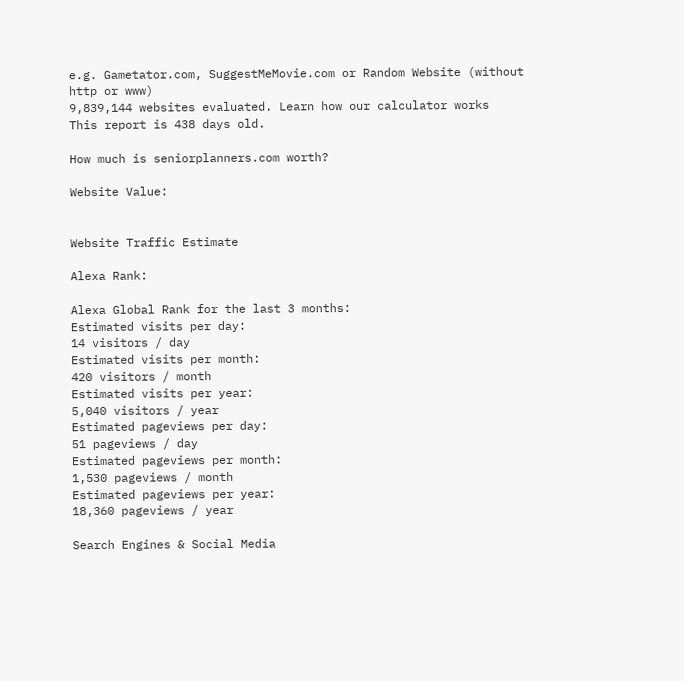e.g. Gametator.com, SuggestMeMovie.com or Random Website (without http or www)
9,839,144 websites evaluated. Learn how our calculator works
This report is 438 days old.

How much is seniorplanners.com worth?

Website Value:


Website Traffic Estimate

Alexa Rank:

Alexa Global Rank for the last 3 months:
Estimated visits per day:
14 visitors / day
Estimated visits per month:
420 visitors / month
Estimated visits per year:
5,040 visitors / year
Estimated pageviews per day:
51 pageviews / day
Estimated pageviews per month:
1,530 pageviews / month
Estimated pageviews per year:
18,360 pageviews / year

Search Engines & Social Media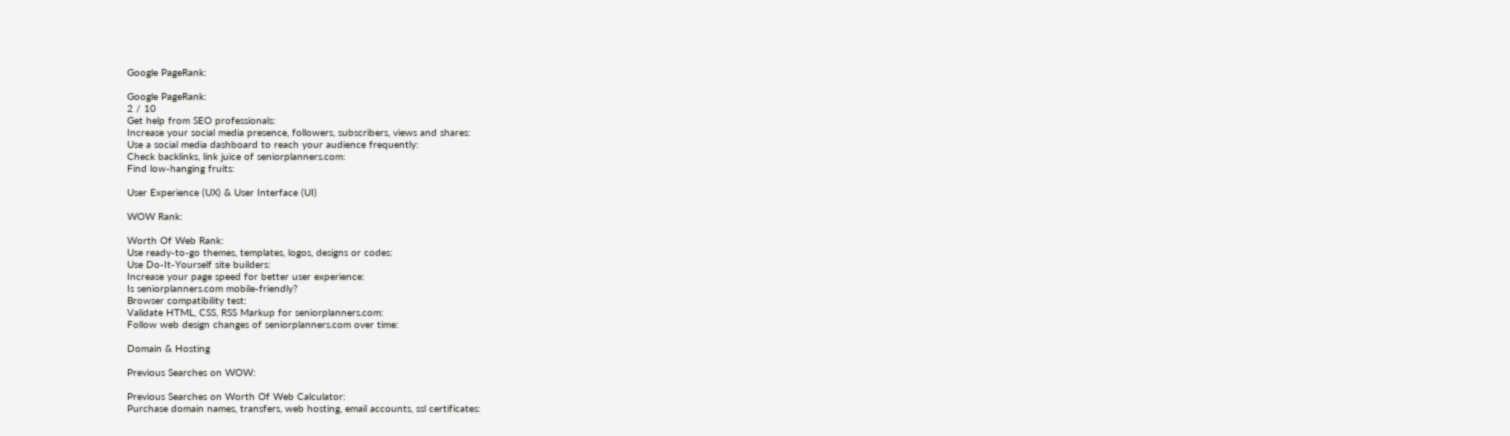Google PageRank:

Google PageRank:
2 / 10
Get help from SEO professionals:
Increase your social media presence, followers, subscribers, views and shares:
Use a social media dashboard to reach your audience frequently:
Check backlinks, link juice of seniorplanners.com:
Find low-hanging fruits:

User Experience (UX) & User Interface (UI)

WOW Rank:

Worth Of Web Rank:
Use ready-to-go themes, templates, logos, designs or codes:
Use Do-It-Yourself site builders:
Increase your page speed for better user experience:
Is seniorplanners.com mobile-friendly?
Browser compatibility test:
Validate HTML, CSS, RSS Markup for seniorplanners.com:
Follow web design changes of seniorplanners.com over time:

Domain & Hosting

Previous Searches on WOW:

Previous Searches on Worth Of Web Calculator:
Purchase domain names, transfers, web hosting, email accounts, ssl certificates: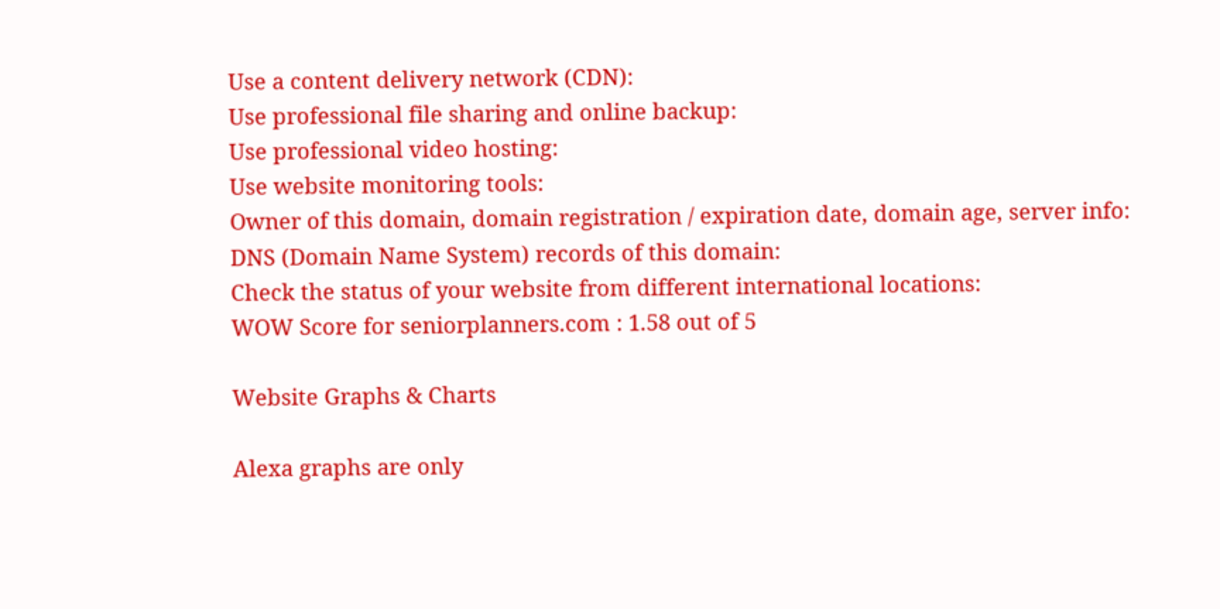Use a content delivery network (CDN):
Use professional file sharing and online backup:
Use professional video hosting:
Use website monitoring tools:
Owner of this domain, domain registration / expiration date, domain age, server info:
DNS (Domain Name System) records of this domain:
Check the status of your website from different international locations:
WOW Score for seniorplanners.com : 1.58 out of 5

Website Graphs & Charts

Alexa graphs are only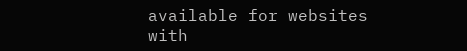available for websites with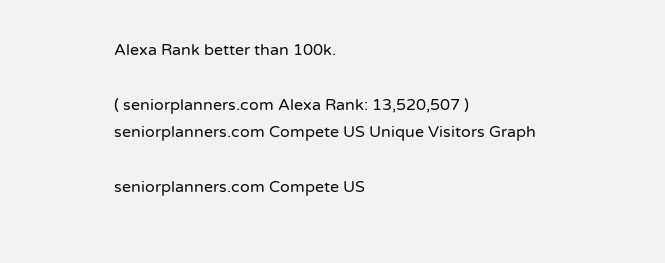Alexa Rank better than 100k.

( seniorplanners.com Alexa Rank: 13,520,507 )
seniorplanners.com Compete US Unique Visitors Graph

seniorplanners.com Compete US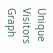Unique Visitors Graph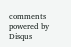comments powered by Disqus